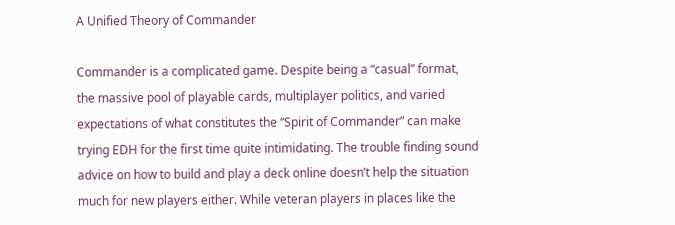A Unified Theory of Commander

Commander is a complicated game. Despite being a “casual” format, the massive pool of playable cards, multiplayer politics, and varied expectations of what constitutes the “Spirit of Commander” can make trying EDH for the first time quite intimidating. The trouble finding sound advice on how to build and play a deck online doesn’t help the situation much for new players either. While veteran players in places like the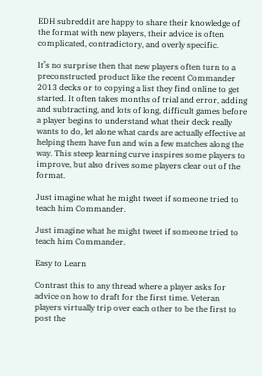EDH subreddit are happy to share their knowledge of the format with new players, their advice is often complicated, contradictory, and overly specific.

It’s no surprise then that new players often turn to a preconstructed product like the recent Commander 2013 decks or to copying a list they find online to get started. It often takes months of trial and error, adding and subtracting, and lots of long, difficult games before a player begins to understand what their deck really wants to do, let alone what cards are actually effective at helping them have fun and win a few matches along the way. This steep learning curve inspires some players to improve, but also drives some players clear out of the format.

Just imagine what he might tweet if someone tried to teach him Commander.

Just imagine what he might tweet if someone tried to teach him Commander.

Easy to Learn

Contrast this to any thread where a player asks for advice on how to draft for the first time. Veteran players virtually trip over each other to be the first to post the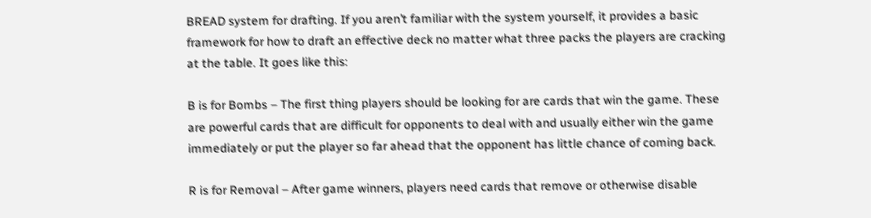BREAD system for drafting. If you aren’t familiar with the system yourself, it provides a basic framework for how to draft an effective deck no matter what three packs the players are cracking at the table. It goes like this:

B is for Bombs – The first thing players should be looking for are cards that win the game. These are powerful cards that are difficult for opponents to deal with and usually either win the game immediately or put the player so far ahead that the opponent has little chance of coming back.

R is for Removal – After game winners, players need cards that remove or otherwise disable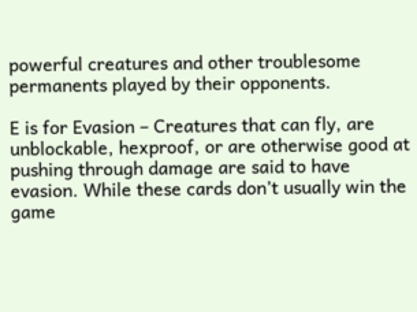powerful creatures and other troublesome permanents played by their opponents.

E is for Evasion – Creatures that can fly, are unblockable, hexproof, or are otherwise good at pushing through damage are said to have evasion. While these cards don’t usually win the game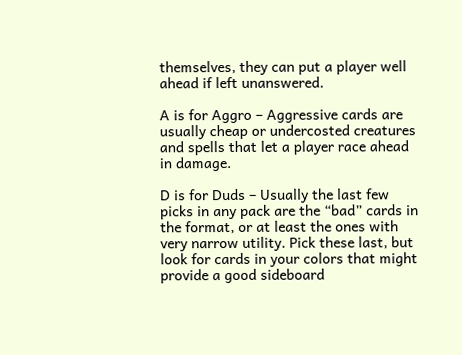themselves, they can put a player well ahead if left unanswered.

A is for Aggro – Aggressive cards are usually cheap or undercosted creatures and spells that let a player race ahead in damage.

D is for Duds – Usually the last few picks in any pack are the “bad” cards in the format, or at least the ones with very narrow utility. Pick these last, but look for cards in your colors that might provide a good sideboard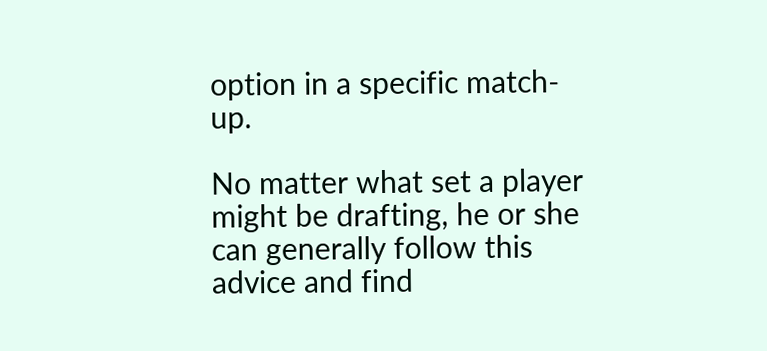option in a specific match-up.

No matter what set a player might be drafting, he or she can generally follow this advice and find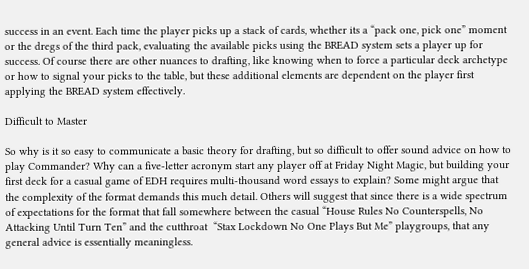success in an event. Each time the player picks up a stack of cards, whether its a “pack one, pick one” moment or the dregs of the third pack, evaluating the available picks using the BREAD system sets a player up for success. Of course there are other nuances to drafting, like knowing when to force a particular deck archetype or how to signal your picks to the table, but these additional elements are dependent on the player first applying the BREAD system effectively.

Difficult to Master

So why is it so easy to communicate a basic theory for drafting, but so difficult to offer sound advice on how to play Commander? Why can a five-letter acronym start any player off at Friday Night Magic, but building your first deck for a casual game of EDH requires multi-thousand word essays to explain? Some might argue that the complexity of the format demands this much detail. Others will suggest that since there is a wide spectrum of expectations for the format that fall somewhere between the casual “House Rules No Counterspells, No Attacking Until Turn Ten” and the cutthroat  “Stax Lockdown No One Plays But Me” playgroups, that any general advice is essentially meaningless.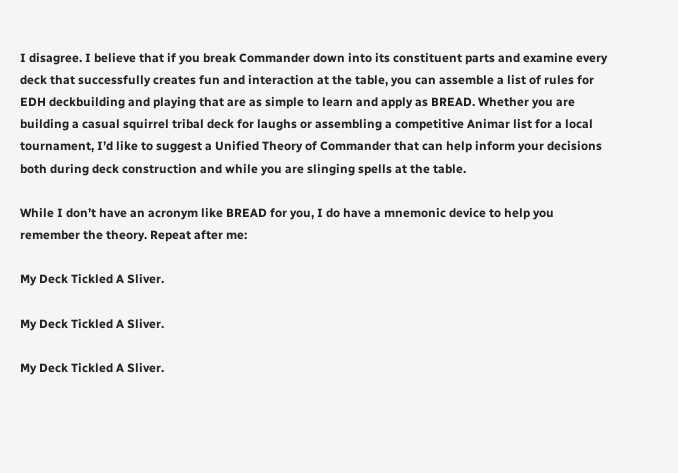I disagree. I believe that if you break Commander down into its constituent parts and examine every deck that successfully creates fun and interaction at the table, you can assemble a list of rules for EDH deckbuilding and playing that are as simple to learn and apply as BREAD. Whether you are building a casual squirrel tribal deck for laughs or assembling a competitive Animar list for a local tournament, I’d like to suggest a Unified Theory of Commander that can help inform your decisions both during deck construction and while you are slinging spells at the table.

While I don’t have an acronym like BREAD for you, I do have a mnemonic device to help you remember the theory. Repeat after me:

My Deck Tickled A Sliver.

My Deck Tickled A Sliver.

My Deck Tickled A Sliver.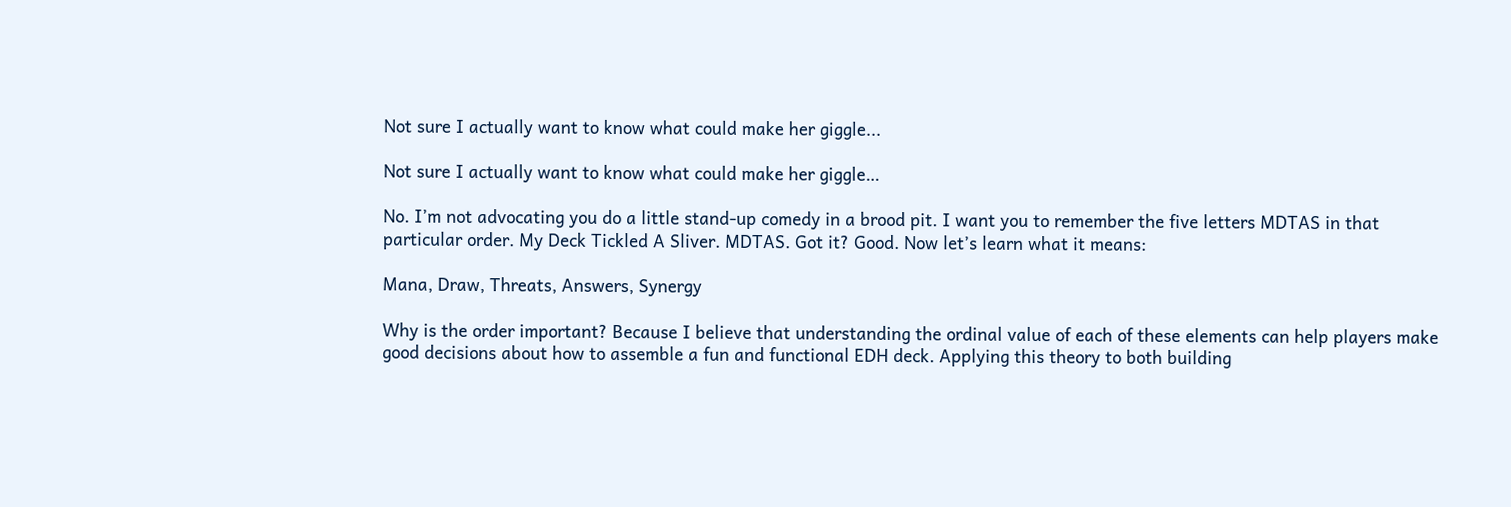Not sure I actually want to know what could make her giggle...

Not sure I actually want to know what could make her giggle…

No. I’m not advocating you do a little stand-up comedy in a brood pit. I want you to remember the five letters MDTAS in that particular order. My Deck Tickled A Sliver. MDTAS. Got it? Good. Now let’s learn what it means:

Mana, Draw, Threats, Answers, Synergy

Why is the order important? Because I believe that understanding the ordinal value of each of these elements can help players make good decisions about how to assemble a fun and functional EDH deck. Applying this theory to both building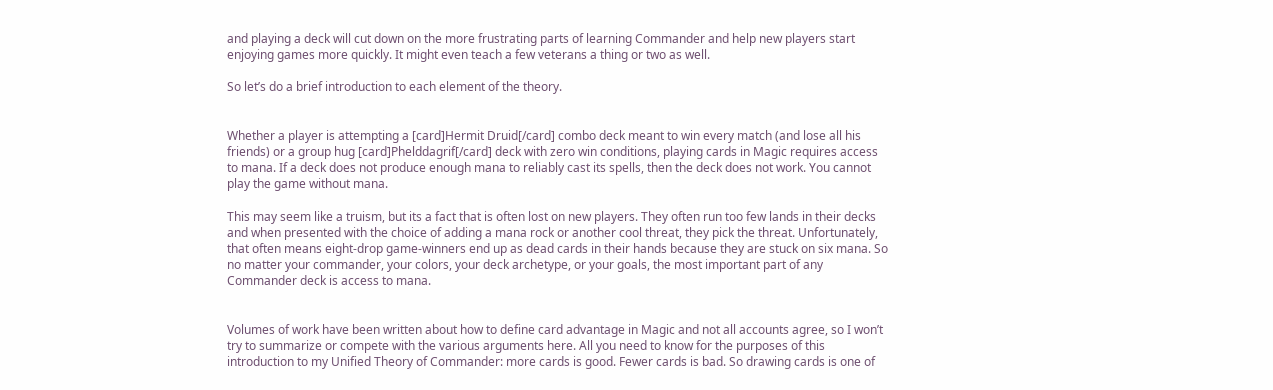and playing a deck will cut down on the more frustrating parts of learning Commander and help new players start enjoying games more quickly. It might even teach a few veterans a thing or two as well.

So let’s do a brief introduction to each element of the theory.


Whether a player is attempting a [card]Hermit Druid[/card] combo deck meant to win every match (and lose all his friends) or a group hug [card]Phelddagrif[/card] deck with zero win conditions, playing cards in Magic requires access to mana. If a deck does not produce enough mana to reliably cast its spells, then the deck does not work. You cannot play the game without mana.

This may seem like a truism, but its a fact that is often lost on new players. They often run too few lands in their decks and when presented with the choice of adding a mana rock or another cool threat, they pick the threat. Unfortunately, that often means eight-drop game-winners end up as dead cards in their hands because they are stuck on six mana. So no matter your commander, your colors, your deck archetype, or your goals, the most important part of any Commander deck is access to mana.


Volumes of work have been written about how to define card advantage in Magic and not all accounts agree, so I won’t try to summarize or compete with the various arguments here. All you need to know for the purposes of this introduction to my Unified Theory of Commander: more cards is good. Fewer cards is bad. So drawing cards is one of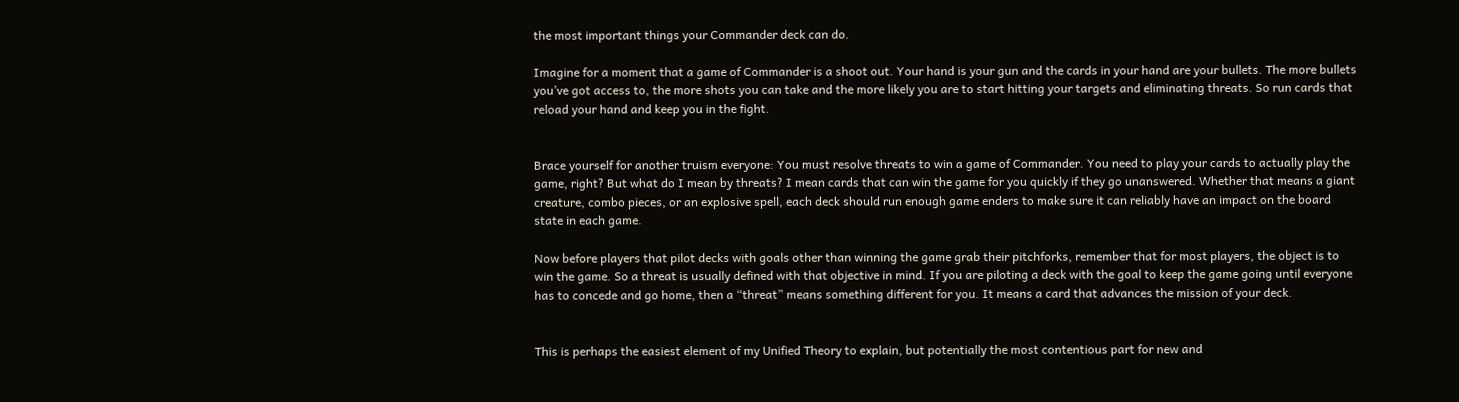the most important things your Commander deck can do.

Imagine for a moment that a game of Commander is a shoot out. Your hand is your gun and the cards in your hand are your bullets. The more bullets you’ve got access to, the more shots you can take and the more likely you are to start hitting your targets and eliminating threats. So run cards that reload your hand and keep you in the fight.


Brace yourself for another truism everyone: You must resolve threats to win a game of Commander. You need to play your cards to actually play the game, right? But what do I mean by threats? I mean cards that can win the game for you quickly if they go unanswered. Whether that means a giant creature, combo pieces, or an explosive spell, each deck should run enough game enders to make sure it can reliably have an impact on the board state in each game.

Now before players that pilot decks with goals other than winning the game grab their pitchforks, remember that for most players, the object is to win the game. So a threat is usually defined with that objective in mind. If you are piloting a deck with the goal to keep the game going until everyone has to concede and go home, then a “threat” means something different for you. It means a card that advances the mission of your deck.


This is perhaps the easiest element of my Unified Theory to explain, but potentially the most contentious part for new and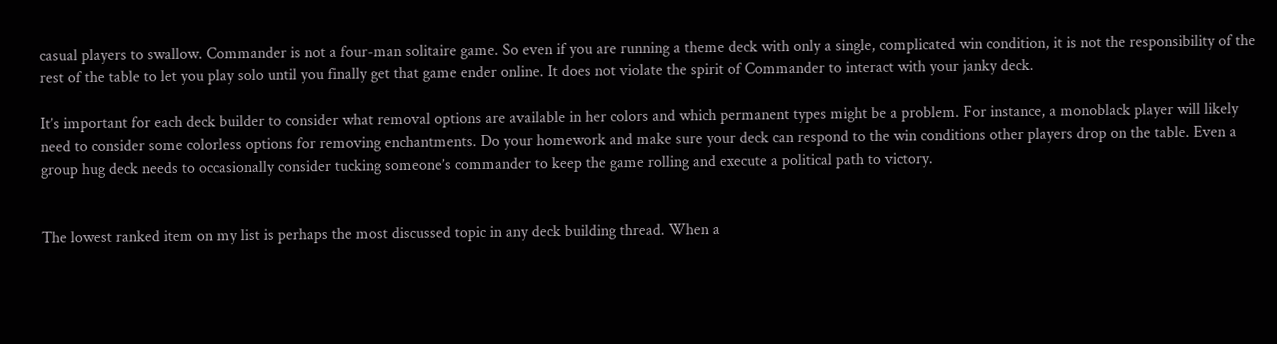casual players to swallow. Commander is not a four-man solitaire game. So even if you are running a theme deck with only a single, complicated win condition, it is not the responsibility of the rest of the table to let you play solo until you finally get that game ender online. It does not violate the spirit of Commander to interact with your janky deck.

It’s important for each deck builder to consider what removal options are available in her colors and which permanent types might be a problem. For instance, a monoblack player will likely need to consider some colorless options for removing enchantments. Do your homework and make sure your deck can respond to the win conditions other players drop on the table. Even a group hug deck needs to occasionally consider tucking someone’s commander to keep the game rolling and execute a political path to victory.


The lowest ranked item on my list is perhaps the most discussed topic in any deck building thread. When a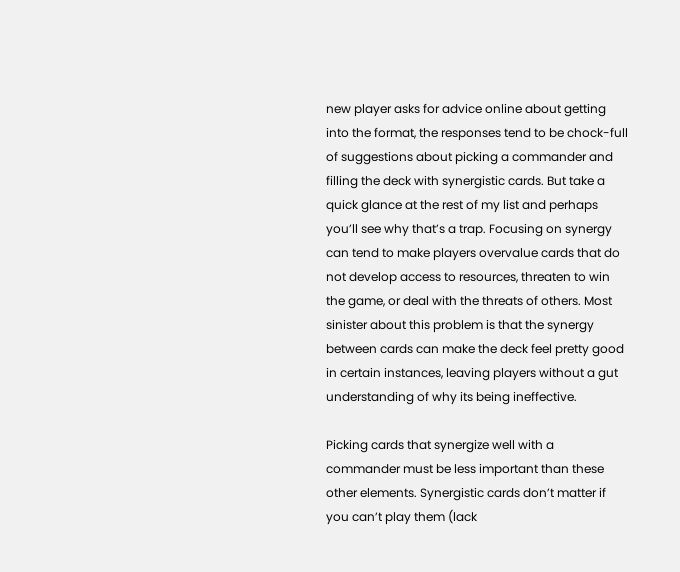new player asks for advice online about getting into the format, the responses tend to be chock-full of suggestions about picking a commander and filling the deck with synergistic cards. But take a quick glance at the rest of my list and perhaps you’ll see why that’s a trap. Focusing on synergy can tend to make players overvalue cards that do not develop access to resources, threaten to win the game, or deal with the threats of others. Most sinister about this problem is that the synergy between cards can make the deck feel pretty good in certain instances, leaving players without a gut understanding of why its being ineffective.

Picking cards that synergize well with a commander must be less important than these other elements. Synergistic cards don’t matter if you can’t play them (lack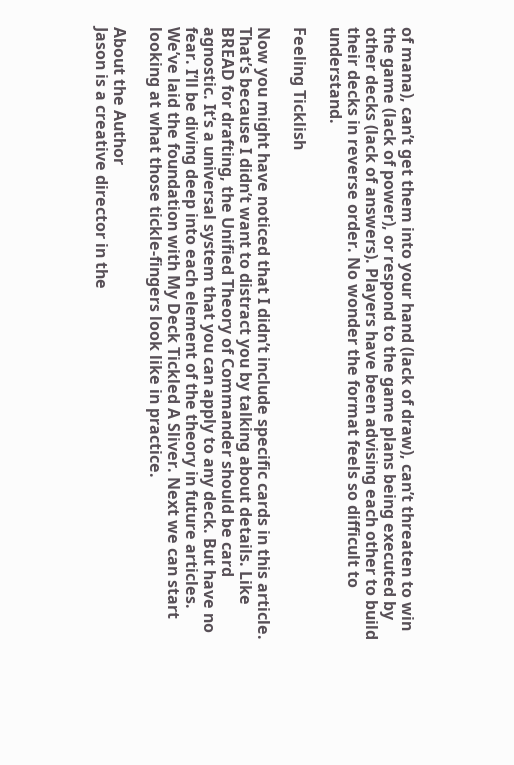of mana), can’t get them into your hand (lack of draw), can’t threaten to win the game (lack of power), or respond to the game plans being executed by other decks (lack of answers). Players have been advising each other to build their decks in reverse order. No wonder the format feels so difficult to understand.

Feeling Ticklish

Now you might have noticed that I didn’t include specific cards in this article. That’s because I didn’t want to distract you by talking about details. Like BREAD for drafting, the Unified Theory of Commander should be card agnostic. It’s a universal system that you can apply to any deck. But have no fear. I’ll be diving deep into each element of the theory in future articles. We’ve laid the foundation with My Deck Tickled A Sliver. Next we can start looking at what those tickle-fingers look like in practice.

About the Author
Jason is a creative director in the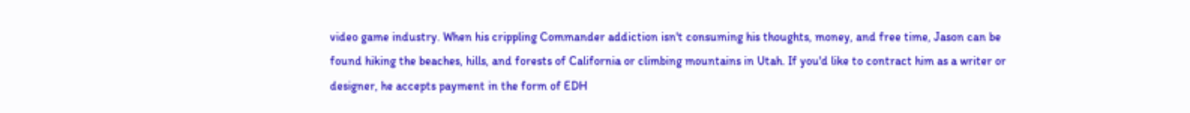video game industry. When his crippling Commander addiction isn't consuming his thoughts, money, and free time, Jason can be found hiking the beaches, hills, and forests of California or climbing mountains in Utah. If you'd like to contract him as a writer or designer, he accepts payment in the form of EDH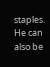staples. He can also be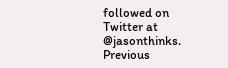followed on Twitter at @jasonthinks.
Previous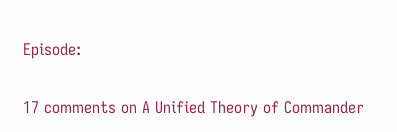Episode:

17 comments on A Unified Theory of Commander